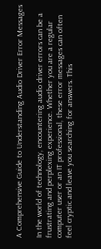A Comprehensive Guide to Understanding Audio Driver Error Messages

In the world of technology, encountering audio driver errors can be a frustrating and perplexing experience. Whether you are a regular computer user or an IT professional, these error messages can often feel cryptic and leave you searching for answers. This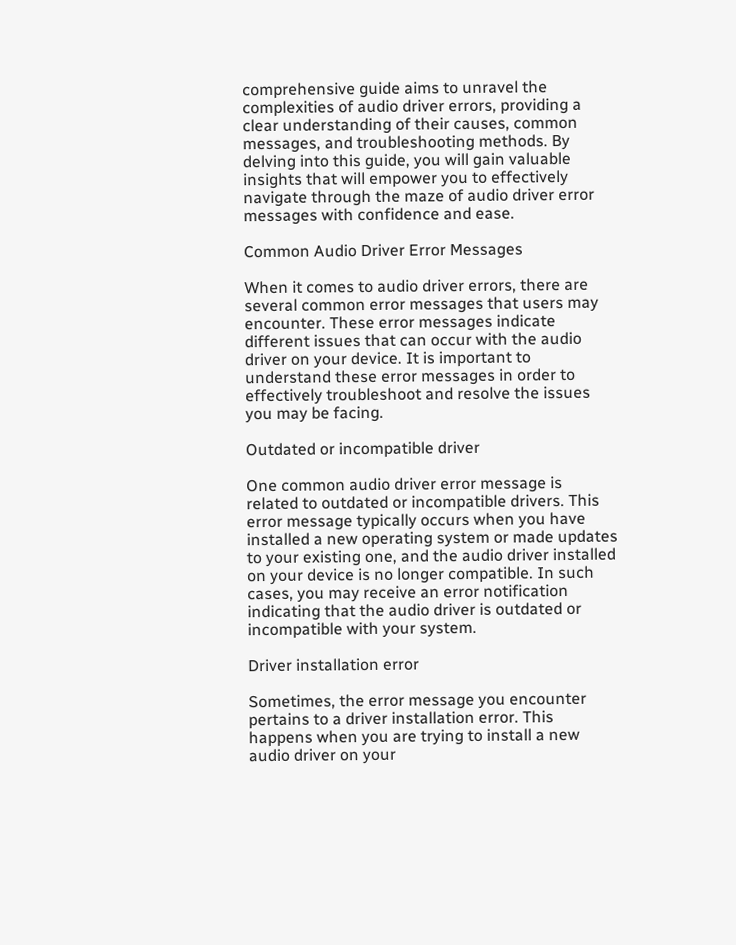comprehensive guide aims to unravel the complexities of audio driver errors, providing a clear understanding of their causes, common messages, and troubleshooting methods. By delving into this guide, you will gain valuable insights that will empower you to effectively navigate through the maze of audio driver error messages with confidence and ease.

Common Audio Driver Error Messages

When it comes to audio driver errors, there are several common error messages that users may encounter. These error messages indicate different issues that can occur with the audio driver on your device. It is important to understand these error messages in order to effectively troubleshoot and resolve the issues you may be facing.

Outdated or incompatible driver

One common audio driver error message is related to outdated or incompatible drivers. This error message typically occurs when you have installed a new operating system or made updates to your existing one, and the audio driver installed on your device is no longer compatible. In such cases, you may receive an error notification indicating that the audio driver is outdated or incompatible with your system.

Driver installation error

Sometimes, the error message you encounter pertains to a driver installation error. This happens when you are trying to install a new audio driver on your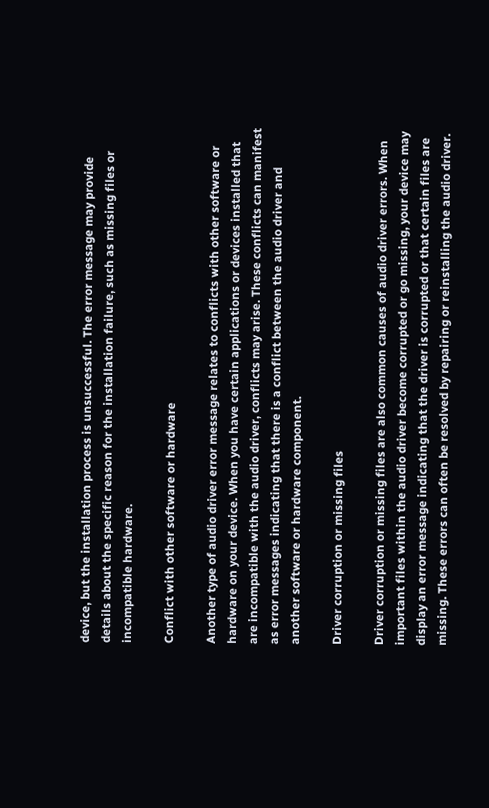device, but the installation process is unsuccessful. The error message may provide details about the specific reason for the installation failure, such as missing files or incompatible hardware.

Conflict with other software or hardware

Another type of audio driver error message relates to conflicts with other software or hardware on your device. When you have certain applications or devices installed that are incompatible with the audio driver, conflicts may arise. These conflicts can manifest as error messages indicating that there is a conflict between the audio driver and another software or hardware component.

Driver corruption or missing files

Driver corruption or missing files are also common causes of audio driver errors. When important files within the audio driver become corrupted or go missing, your device may display an error message indicating that the driver is corrupted or that certain files are missing. These errors can often be resolved by repairing or reinstalling the audio driver.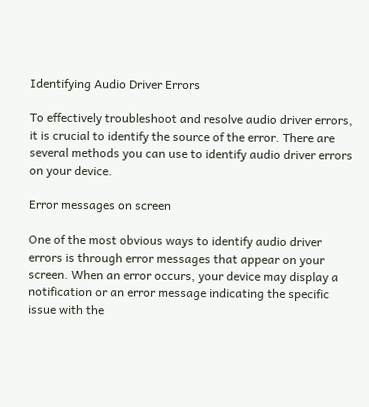Identifying Audio Driver Errors

To effectively troubleshoot and resolve audio driver errors, it is crucial to identify the source of the error. There are several methods you can use to identify audio driver errors on your device.

Error messages on screen

One of the most obvious ways to identify audio driver errors is through error messages that appear on your screen. When an error occurs, your device may display a notification or an error message indicating the specific issue with the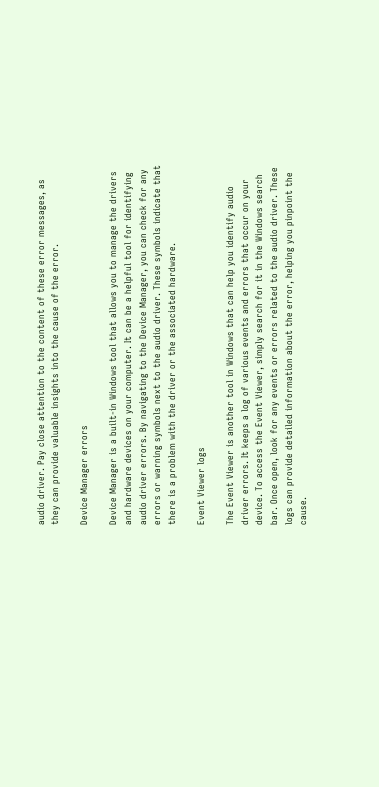audio driver. Pay close attention to the content of these error messages, as they can provide valuable insights into the cause of the error.

Device Manager errors

Device Manager is a built-in Windows tool that allows you to manage the drivers and hardware devices on your computer. It can be a helpful tool for identifying audio driver errors. By navigating to the Device Manager, you can check for any errors or warning symbols next to the audio driver. These symbols indicate that there is a problem with the driver or the associated hardware.

Event Viewer logs

The Event Viewer is another tool in Windows that can help you identify audio driver errors. It keeps a log of various events and errors that occur on your device. To access the Event Viewer, simply search for it in the Windows search bar. Once open, look for any events or errors related to the audio driver. These logs can provide detailed information about the error, helping you pinpoint the cause.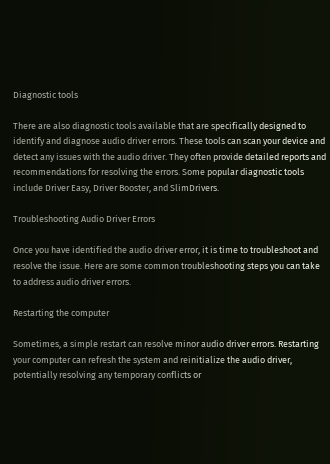Diagnostic tools

There are also diagnostic tools available that are specifically designed to identify and diagnose audio driver errors. These tools can scan your device and detect any issues with the audio driver. They often provide detailed reports and recommendations for resolving the errors. Some popular diagnostic tools include Driver Easy, Driver Booster, and SlimDrivers.

Troubleshooting Audio Driver Errors

Once you have identified the audio driver error, it is time to troubleshoot and resolve the issue. Here are some common troubleshooting steps you can take to address audio driver errors.

Restarting the computer

Sometimes, a simple restart can resolve minor audio driver errors. Restarting your computer can refresh the system and reinitialize the audio driver, potentially resolving any temporary conflicts or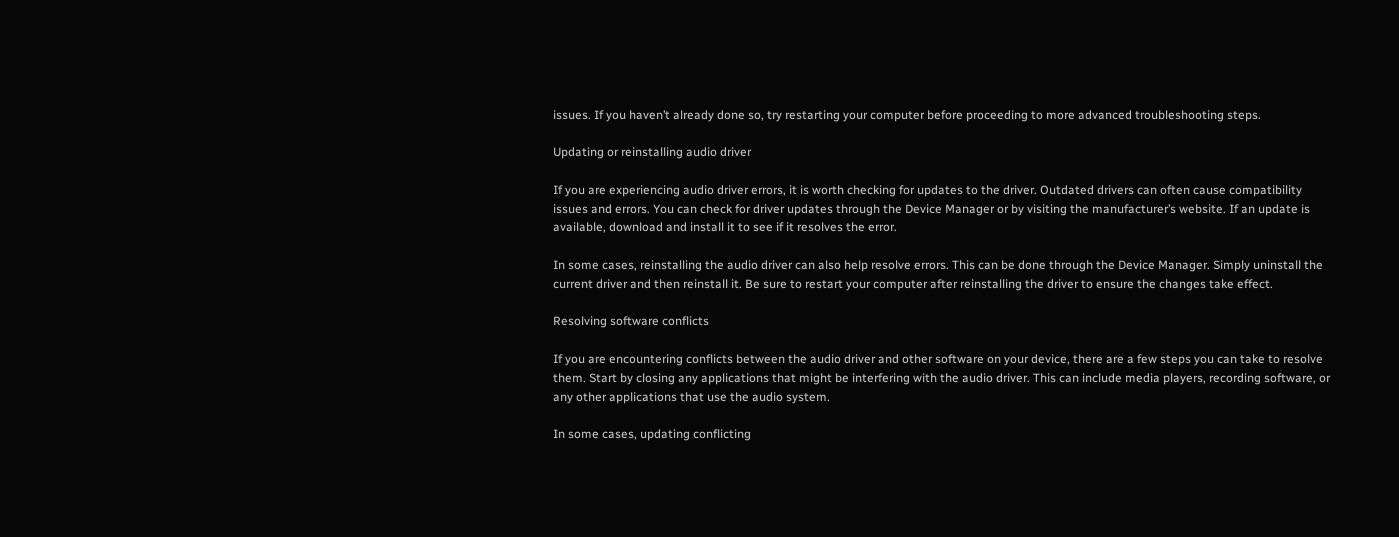issues. If you haven’t already done so, try restarting your computer before proceeding to more advanced troubleshooting steps.

Updating or reinstalling audio driver

If you are experiencing audio driver errors, it is worth checking for updates to the driver. Outdated drivers can often cause compatibility issues and errors. You can check for driver updates through the Device Manager or by visiting the manufacturer’s website. If an update is available, download and install it to see if it resolves the error.

In some cases, reinstalling the audio driver can also help resolve errors. This can be done through the Device Manager. Simply uninstall the current driver and then reinstall it. Be sure to restart your computer after reinstalling the driver to ensure the changes take effect.

Resolving software conflicts

If you are encountering conflicts between the audio driver and other software on your device, there are a few steps you can take to resolve them. Start by closing any applications that might be interfering with the audio driver. This can include media players, recording software, or any other applications that use the audio system.

In some cases, updating conflicting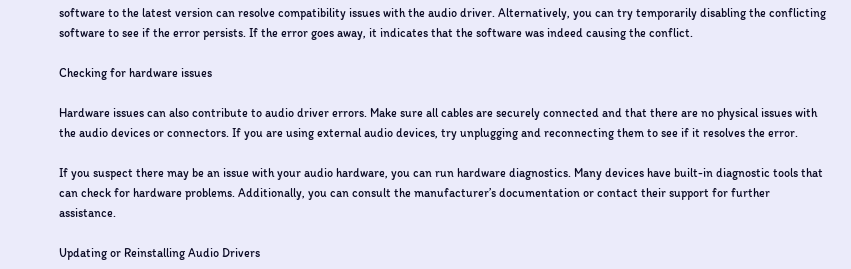software to the latest version can resolve compatibility issues with the audio driver. Alternatively, you can try temporarily disabling the conflicting software to see if the error persists. If the error goes away, it indicates that the software was indeed causing the conflict.

Checking for hardware issues

Hardware issues can also contribute to audio driver errors. Make sure all cables are securely connected and that there are no physical issues with the audio devices or connectors. If you are using external audio devices, try unplugging and reconnecting them to see if it resolves the error.

If you suspect there may be an issue with your audio hardware, you can run hardware diagnostics. Many devices have built-in diagnostic tools that can check for hardware problems. Additionally, you can consult the manufacturer’s documentation or contact their support for further assistance.

Updating or Reinstalling Audio Drivers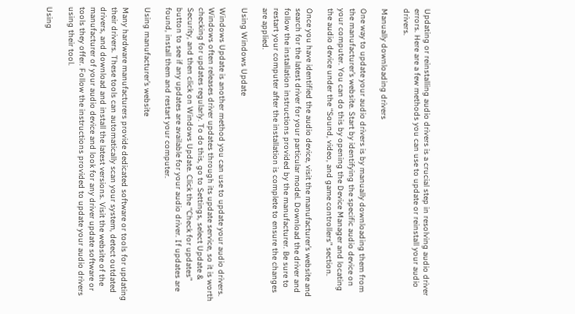Updating or reinstalling audio drivers is a crucial step in resolving audio driver errors. Here are a few methods you can use to update or reinstall your audio drivers.

Manually downloading drivers

One way to update your audio drivers is by manually downloading them from the manufacturer’s website. Start by identifying the specific audio device on your computer. You can do this by opening the Device Manager and locating the audio device under the “Sound, video, and game controllers” section.

Once you have identified the audio device, visit the manufacturer’s website and search for the latest driver for your particular model. Download the driver and follow the installation instructions provided by the manufacturer. Be sure to restart your computer after the installation is complete to ensure the changes are applied.

Using Windows Update

Windows Update is another method you can use to update your audio drivers. Windows often releases driver updates through its update service, so it is worth checking for updates regularly. To do this, go to Settings, select Update & Security, and then click on Windows Update. Click the “Check for updates” button to see if any updates are available for your audio driver. If updates are found, install them and restart your computer.

Using manufacturer’s website

Many hardware manufacturers provide dedicated software or tools for updating their drivers. These tools can automatically scan your system, detect outdated drivers, and download and install the latest versions. Visit the website of the manufacturer of your audio device and look for any driver update software or tools they offer. Follow the instructions provided to update your audio drivers using their tool.

Using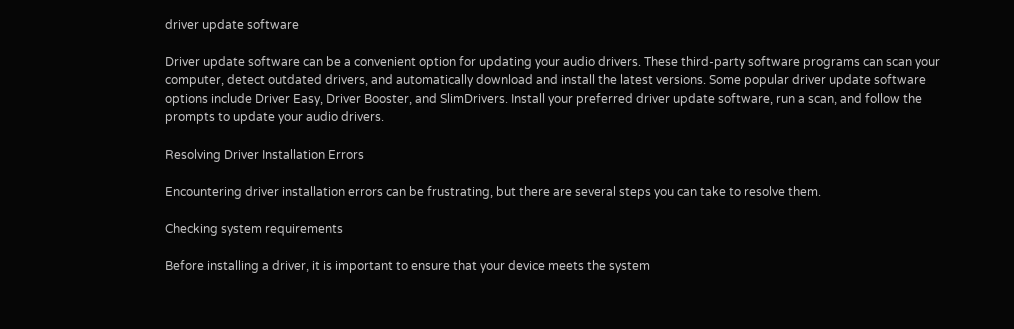driver update software

Driver update software can be a convenient option for updating your audio drivers. These third-party software programs can scan your computer, detect outdated drivers, and automatically download and install the latest versions. Some popular driver update software options include Driver Easy, Driver Booster, and SlimDrivers. Install your preferred driver update software, run a scan, and follow the prompts to update your audio drivers.

Resolving Driver Installation Errors

Encountering driver installation errors can be frustrating, but there are several steps you can take to resolve them.

Checking system requirements

Before installing a driver, it is important to ensure that your device meets the system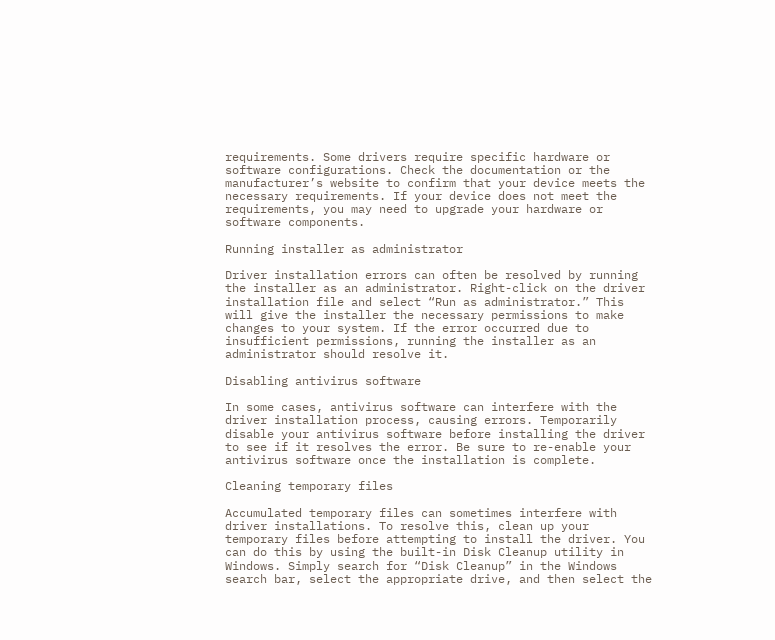requirements. Some drivers require specific hardware or software configurations. Check the documentation or the manufacturer’s website to confirm that your device meets the necessary requirements. If your device does not meet the requirements, you may need to upgrade your hardware or software components.

Running installer as administrator

Driver installation errors can often be resolved by running the installer as an administrator. Right-click on the driver installation file and select “Run as administrator.” This will give the installer the necessary permissions to make changes to your system. If the error occurred due to insufficient permissions, running the installer as an administrator should resolve it.

Disabling antivirus software

In some cases, antivirus software can interfere with the driver installation process, causing errors. Temporarily disable your antivirus software before installing the driver to see if it resolves the error. Be sure to re-enable your antivirus software once the installation is complete.

Cleaning temporary files

Accumulated temporary files can sometimes interfere with driver installations. To resolve this, clean up your temporary files before attempting to install the driver. You can do this by using the built-in Disk Cleanup utility in Windows. Simply search for “Disk Cleanup” in the Windows search bar, select the appropriate drive, and then select the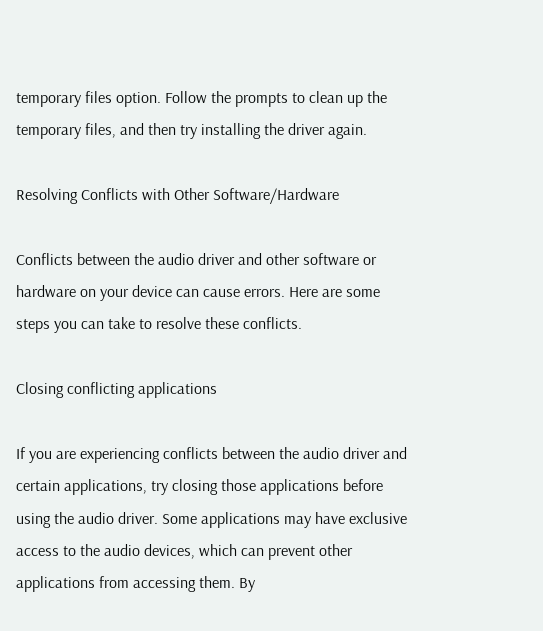temporary files option. Follow the prompts to clean up the temporary files, and then try installing the driver again.

Resolving Conflicts with Other Software/Hardware

Conflicts between the audio driver and other software or hardware on your device can cause errors. Here are some steps you can take to resolve these conflicts.

Closing conflicting applications

If you are experiencing conflicts between the audio driver and certain applications, try closing those applications before using the audio driver. Some applications may have exclusive access to the audio devices, which can prevent other applications from accessing them. By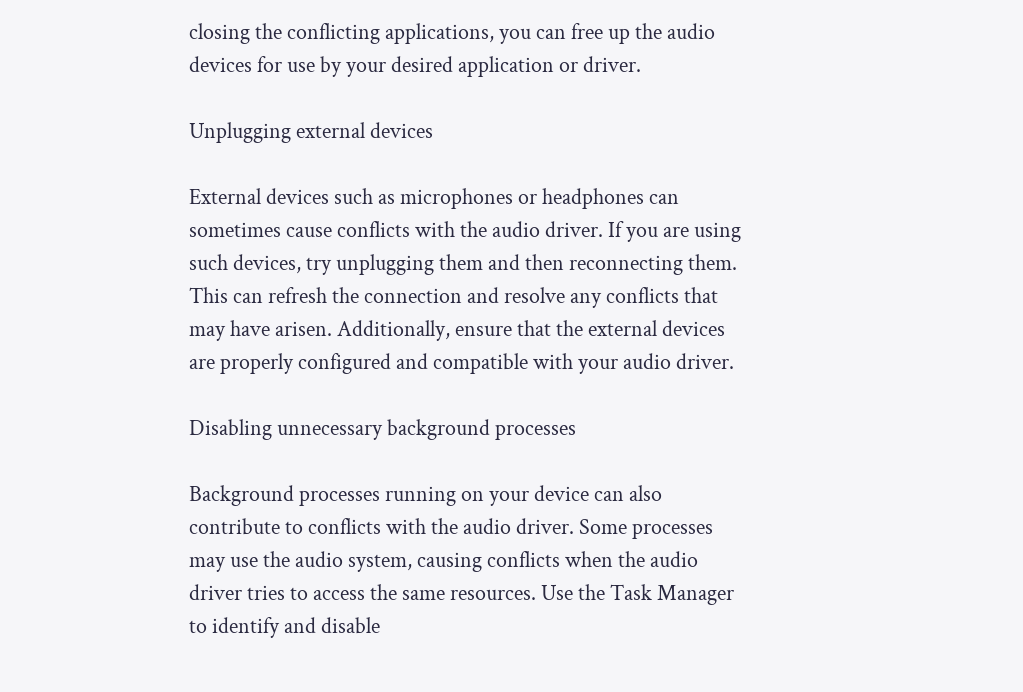closing the conflicting applications, you can free up the audio devices for use by your desired application or driver.

Unplugging external devices

External devices such as microphones or headphones can sometimes cause conflicts with the audio driver. If you are using such devices, try unplugging them and then reconnecting them. This can refresh the connection and resolve any conflicts that may have arisen. Additionally, ensure that the external devices are properly configured and compatible with your audio driver.

Disabling unnecessary background processes

Background processes running on your device can also contribute to conflicts with the audio driver. Some processes may use the audio system, causing conflicts when the audio driver tries to access the same resources. Use the Task Manager to identify and disable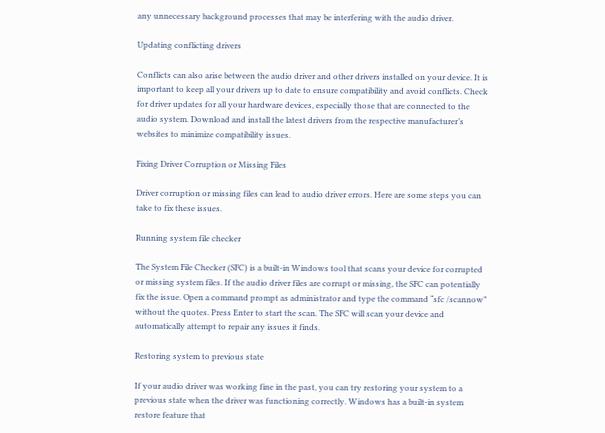any unnecessary background processes that may be interfering with the audio driver.

Updating conflicting drivers

Conflicts can also arise between the audio driver and other drivers installed on your device. It is important to keep all your drivers up to date to ensure compatibility and avoid conflicts. Check for driver updates for all your hardware devices, especially those that are connected to the audio system. Download and install the latest drivers from the respective manufacturer’s websites to minimize compatibility issues.

Fixing Driver Corruption or Missing Files

Driver corruption or missing files can lead to audio driver errors. Here are some steps you can take to fix these issues.

Running system file checker

The System File Checker (SFC) is a built-in Windows tool that scans your device for corrupted or missing system files. If the audio driver files are corrupt or missing, the SFC can potentially fix the issue. Open a command prompt as administrator and type the command “sfc /scannow” without the quotes. Press Enter to start the scan. The SFC will scan your device and automatically attempt to repair any issues it finds.

Restoring system to previous state

If your audio driver was working fine in the past, you can try restoring your system to a previous state when the driver was functioning correctly. Windows has a built-in system restore feature that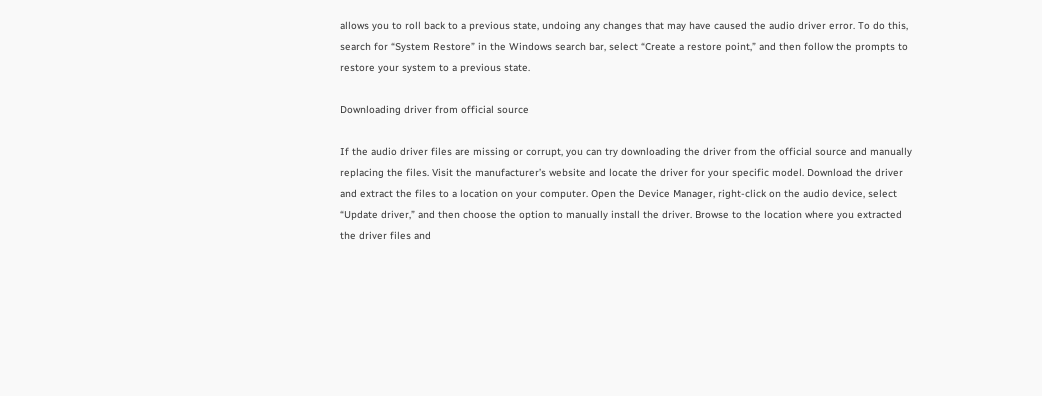allows you to roll back to a previous state, undoing any changes that may have caused the audio driver error. To do this, search for “System Restore” in the Windows search bar, select “Create a restore point,” and then follow the prompts to restore your system to a previous state.

Downloading driver from official source

If the audio driver files are missing or corrupt, you can try downloading the driver from the official source and manually replacing the files. Visit the manufacturer’s website and locate the driver for your specific model. Download the driver and extract the files to a location on your computer. Open the Device Manager, right-click on the audio device, select “Update driver,” and then choose the option to manually install the driver. Browse to the location where you extracted the driver files and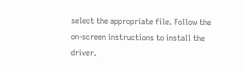select the appropriate file. Follow the on-screen instructions to install the driver.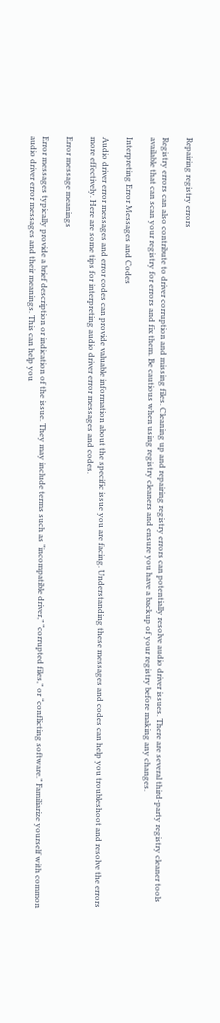Repairing registry errors

Registry errors can also contribute to driver corruption and missing files. Cleaning up and repairing registry errors can potentially resolve audio driver issues. There are several third-party registry cleaner tools available that can scan your registry for errors and fix them. Be cautious when using registry cleaners and ensure you have a backup of your registry before making any changes.

Interpreting Error Messages and Codes

Audio driver error messages and error codes can provide valuable information about the specific issue you are facing. Understanding these messages and codes can help you troubleshoot and resolve the errors more effectively. Here are some tips for interpreting audio driver error messages and codes.

Error message meanings

Error messages typically provide a brief description or indication of the issue. They may include terms such as “incompatible driver,” “corrupted files,” or “conflicting software.” Familiarize yourself with common audio driver error messages and their meanings. This can help you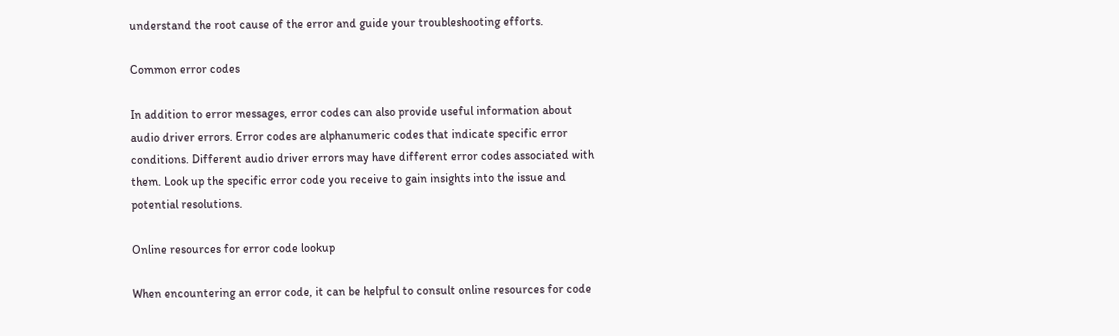understand the root cause of the error and guide your troubleshooting efforts.

Common error codes

In addition to error messages, error codes can also provide useful information about audio driver errors. Error codes are alphanumeric codes that indicate specific error conditions. Different audio driver errors may have different error codes associated with them. Look up the specific error code you receive to gain insights into the issue and potential resolutions.

Online resources for error code lookup

When encountering an error code, it can be helpful to consult online resources for code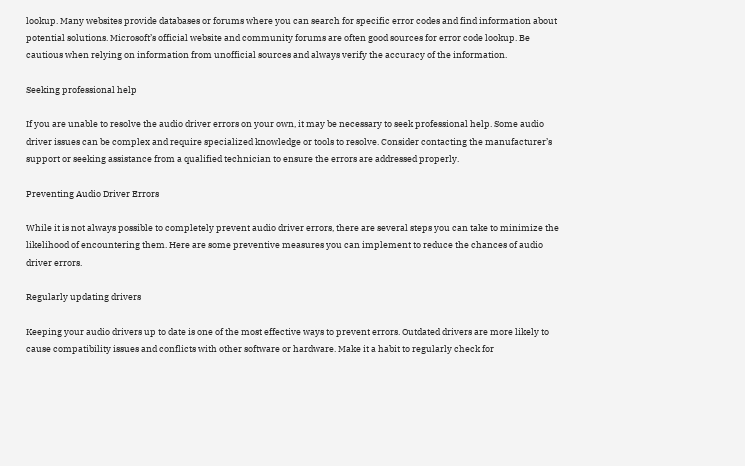lookup. Many websites provide databases or forums where you can search for specific error codes and find information about potential solutions. Microsoft’s official website and community forums are often good sources for error code lookup. Be cautious when relying on information from unofficial sources and always verify the accuracy of the information.

Seeking professional help

If you are unable to resolve the audio driver errors on your own, it may be necessary to seek professional help. Some audio driver issues can be complex and require specialized knowledge or tools to resolve. Consider contacting the manufacturer’s support or seeking assistance from a qualified technician to ensure the errors are addressed properly.

Preventing Audio Driver Errors

While it is not always possible to completely prevent audio driver errors, there are several steps you can take to minimize the likelihood of encountering them. Here are some preventive measures you can implement to reduce the chances of audio driver errors.

Regularly updating drivers

Keeping your audio drivers up to date is one of the most effective ways to prevent errors. Outdated drivers are more likely to cause compatibility issues and conflicts with other software or hardware. Make it a habit to regularly check for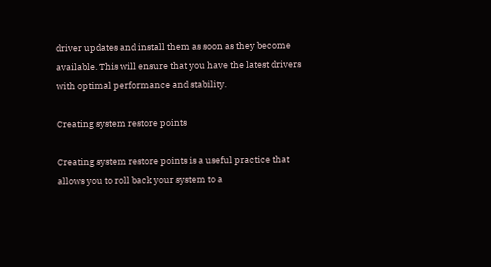driver updates and install them as soon as they become available. This will ensure that you have the latest drivers with optimal performance and stability.

Creating system restore points

Creating system restore points is a useful practice that allows you to roll back your system to a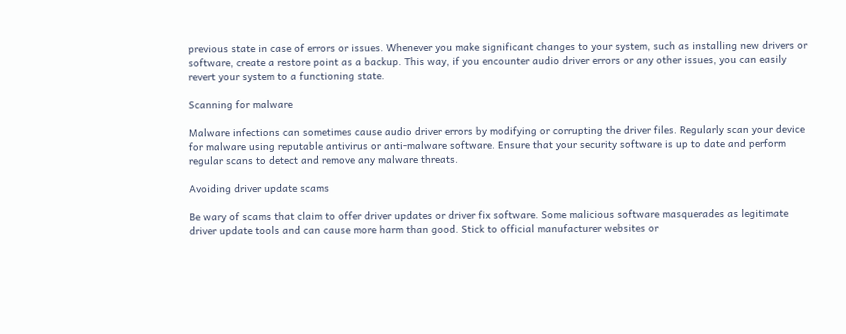previous state in case of errors or issues. Whenever you make significant changes to your system, such as installing new drivers or software, create a restore point as a backup. This way, if you encounter audio driver errors or any other issues, you can easily revert your system to a functioning state.

Scanning for malware

Malware infections can sometimes cause audio driver errors by modifying or corrupting the driver files. Regularly scan your device for malware using reputable antivirus or anti-malware software. Ensure that your security software is up to date and perform regular scans to detect and remove any malware threats.

Avoiding driver update scams

Be wary of scams that claim to offer driver updates or driver fix software. Some malicious software masquerades as legitimate driver update tools and can cause more harm than good. Stick to official manufacturer websites or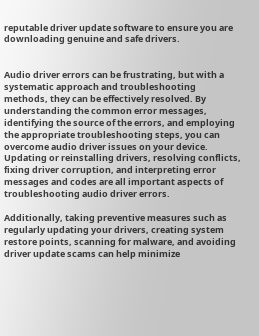reputable driver update software to ensure you are downloading genuine and safe drivers.


Audio driver errors can be frustrating, but with a systematic approach and troubleshooting methods, they can be effectively resolved. By understanding the common error messages, identifying the source of the errors, and employing the appropriate troubleshooting steps, you can overcome audio driver issues on your device. Updating or reinstalling drivers, resolving conflicts, fixing driver corruption, and interpreting error messages and codes are all important aspects of troubleshooting audio driver errors.

Additionally, taking preventive measures such as regularly updating your drivers, creating system restore points, scanning for malware, and avoiding driver update scams can help minimize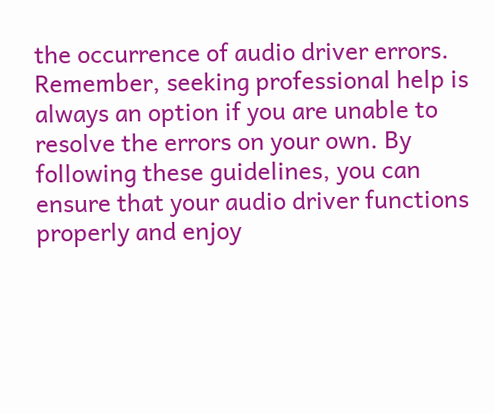the occurrence of audio driver errors. Remember, seeking professional help is always an option if you are unable to resolve the errors on your own. By following these guidelines, you can ensure that your audio driver functions properly and enjoy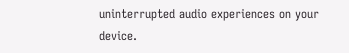uninterrupted audio experiences on your device.